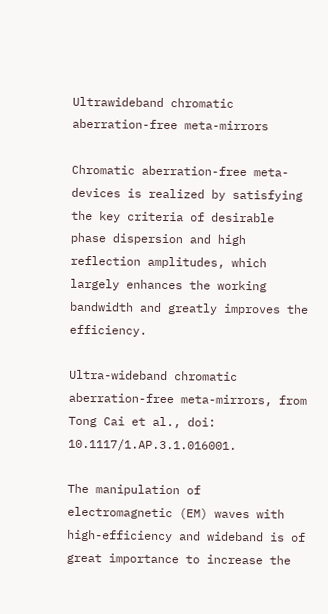Ultrawideband chromatic aberration-free meta-mirrors

Chromatic aberration-free meta-devices is realized by satisfying the key criteria of desirable phase dispersion and high reflection amplitudes, which largely enhances the working bandwidth and greatly improves the efficiency.

Ultra-wideband chromatic aberration-free meta-mirrors, from Tong Cai et al., doi: 10.1117/1.AP.3.1.016001.

The manipulation of electromagnetic (EM) waves with high-efficiency and wideband is of great importance to increase the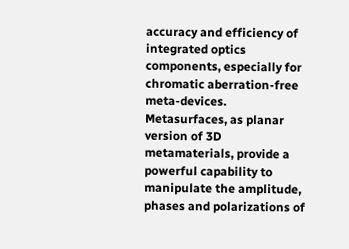accuracy and efficiency of integrated optics components, especially for chromatic aberration-free meta-devices. Metasurfaces, as planar version of 3D metamaterials, provide a powerful capability to manipulate the amplitude, phases and polarizations of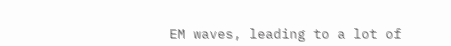EM waves, leading to a lot of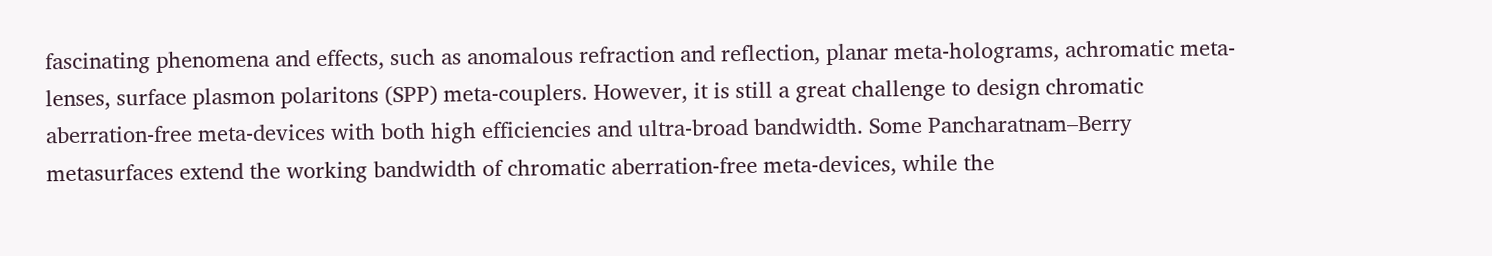fascinating phenomena and effects, such as anomalous refraction and reflection, planar meta-holograms, achromatic meta-lenses, surface plasmon polaritons (SPP) meta-couplers. However, it is still a great challenge to design chromatic aberration-free meta-devices with both high efficiencies and ultra-broad bandwidth. Some Pancharatnam–Berry metasurfaces extend the working bandwidth of chromatic aberration-free meta-devices, while the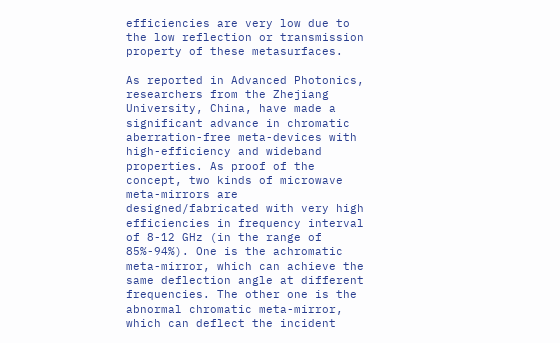efficiencies are very low due to the low reflection or transmission property of these metasurfaces.

As reported in Advanced Photonics, researchers from the Zhejiang University, China, have made a significant advance in chromatic aberration-free meta-devices with high-efficiency and wideband properties. As proof of the concept, two kinds of microwave meta-mirrors are designed/fabricated with very high efficiencies in frequency interval of 8-12 GHz (in the range of 85%-94%). One is the achromatic meta-mirror, which can achieve the same deflection angle at different frequencies. The other one is the abnormal chromatic meta-mirror, which can deflect the incident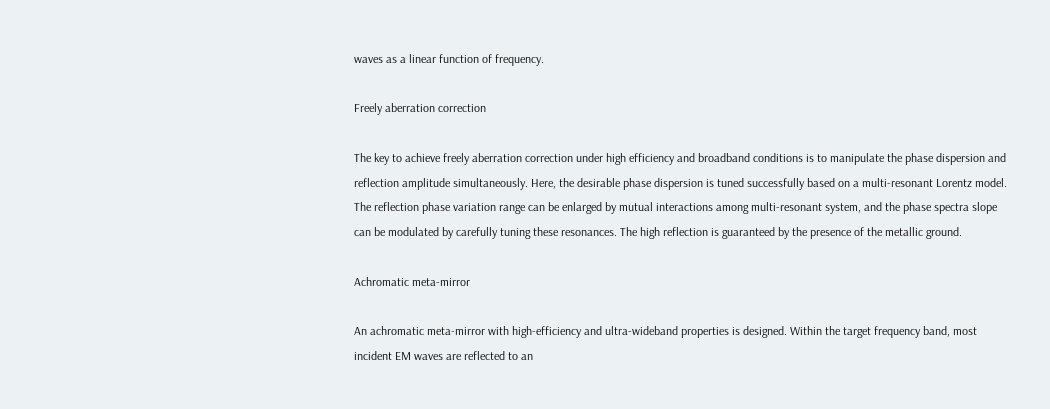waves as a linear function of frequency.

Freely aberration correction

The key to achieve freely aberration correction under high efficiency and broadband conditions is to manipulate the phase dispersion and reflection amplitude simultaneously. Here, the desirable phase dispersion is tuned successfully based on a multi-resonant Lorentz model. The reflection phase variation range can be enlarged by mutual interactions among multi-resonant system, and the phase spectra slope can be modulated by carefully tuning these resonances. The high reflection is guaranteed by the presence of the metallic ground.

Achromatic meta-mirror

An achromatic meta-mirror with high-efficiency and ultra-wideband properties is designed. Within the target frequency band, most incident EM waves are reflected to an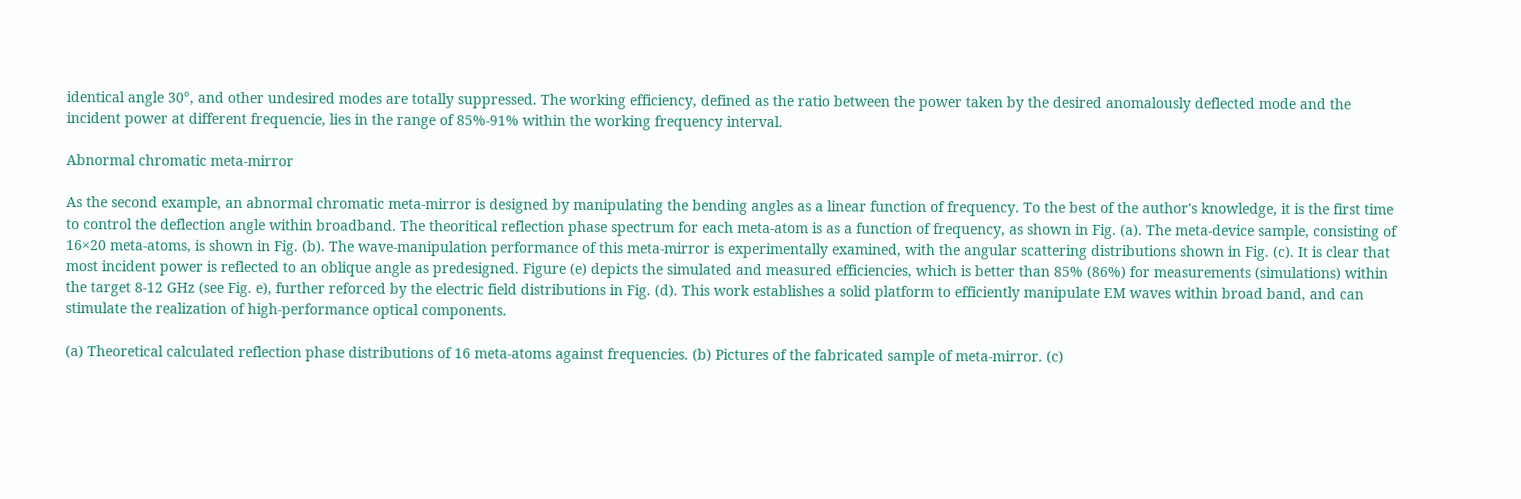identical angle 30°, and other undesired modes are totally suppressed. The working efficiency, defined as the ratio between the power taken by the desired anomalously deflected mode and the incident power at different frequencie, lies in the range of 85%-91% within the working frequency interval.

Abnormal chromatic meta-mirror

As the second example, an abnormal chromatic meta-mirror is designed by manipulating the bending angles as a linear function of frequency. To the best of the author's knowledge, it is the first time to control the deflection angle within broadband. The theoritical reflection phase spectrum for each meta-atom is as a function of frequency, as shown in Fig. (a). The meta-device sample, consisting of 16×20 meta-atoms, is shown in Fig. (b). The wave-manipulation performance of this meta-mirror is experimentally examined, with the angular scattering distributions shown in Fig. (c). It is clear that most incident power is reflected to an oblique angle as predesigned. Figure (e) depicts the simulated and measured efficiencies, which is better than 85% (86%) for measurements (simulations) within the target 8-12 GHz (see Fig. e), further reforced by the electric field distributions in Fig. (d). This work establishes a solid platform to efficiently manipulate EM waves within broad band, and can stimulate the realization of high-performance optical components.

(a) Theoretical calculated reflection phase distributions of 16 meta-atoms against frequencies. (b) Pictures of the fabricated sample of meta-mirror. (c)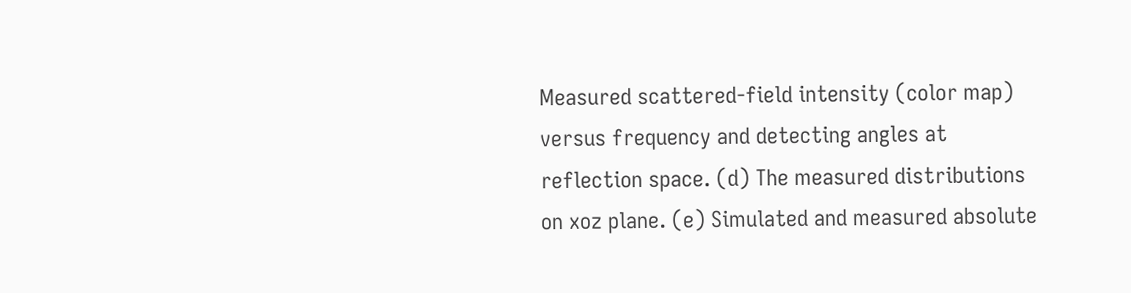Measured scattered-field intensity (color map) versus frequency and detecting angles at reflection space. (d) The measured distributions on xoz plane. (e) Simulated and measured absolute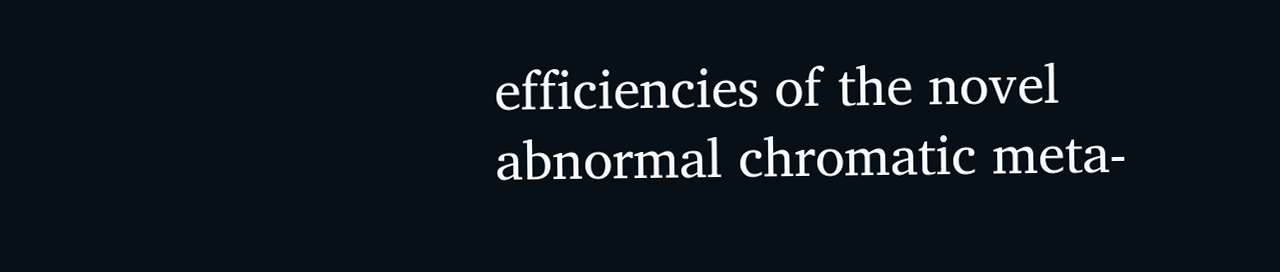efficiencies of the novel abnormal chromatic meta-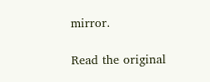mirror.

Read the original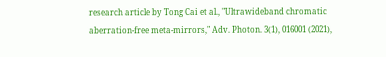research article by Tong Cai et al., "Ultrawideband chromatic aberration-free meta-mirrors," Adv. Photon. 3(1), 016001 (2021),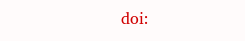doi: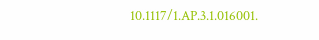10.1117/1.AP.3.1.016001.